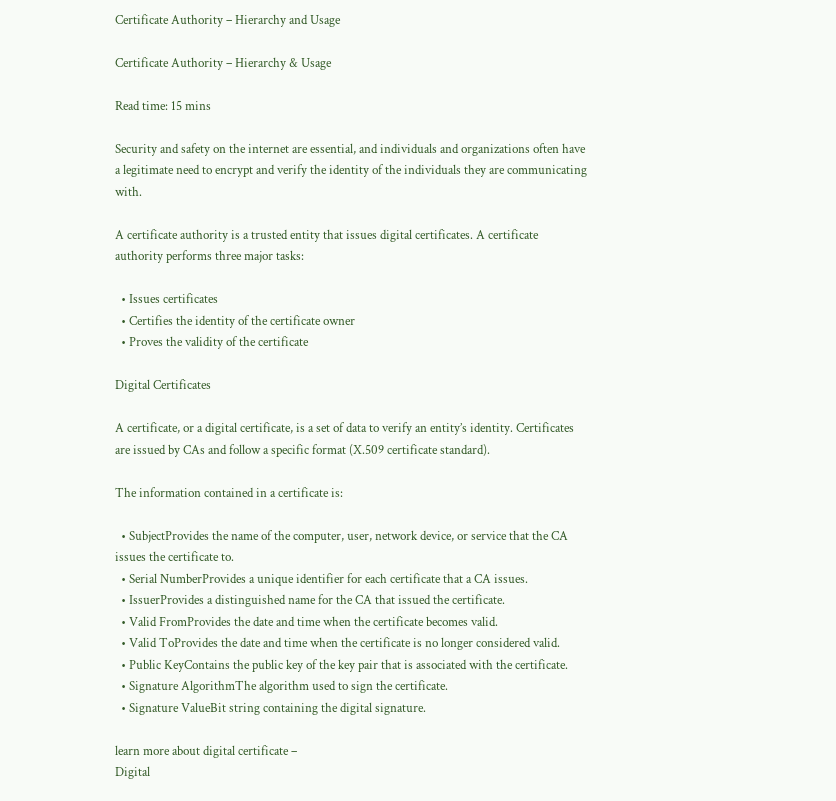Certificate Authority – Hierarchy and Usage

Certificate Authority – Hierarchy & Usage

Read time: 15 mins

Security and safety on the internet are essential, and individuals and organizations often have a legitimate need to encrypt and verify the identity of the individuals they are communicating with.

A certificate authority is a trusted entity that issues digital certificates. A certificate authority performs three major tasks:

  • Issues certificates
  • Certifies the identity of the certificate owner
  • Proves the validity of the certificate

Digital Certificates

A certificate, or a digital certificate, is a set of data to verify an entity’s identity. Certificates are issued by CAs and follow a specific format (X.509 certificate standard).

The information contained in a certificate is:

  • SubjectProvides the name of the computer, user, network device, or service that the CA issues the certificate to.
  • Serial NumberProvides a unique identifier for each certificate that a CA issues.
  • IssuerProvides a distinguished name for the CA that issued the certificate.
  • Valid FromProvides the date and time when the certificate becomes valid.
  • Valid ToProvides the date and time when the certificate is no longer considered valid.
  • Public KeyContains the public key of the key pair that is associated with the certificate.
  • Signature AlgorithmThe algorithm used to sign the certificate.
  • Signature ValueBit string containing the digital signature.

learn more about digital certificate –
Digital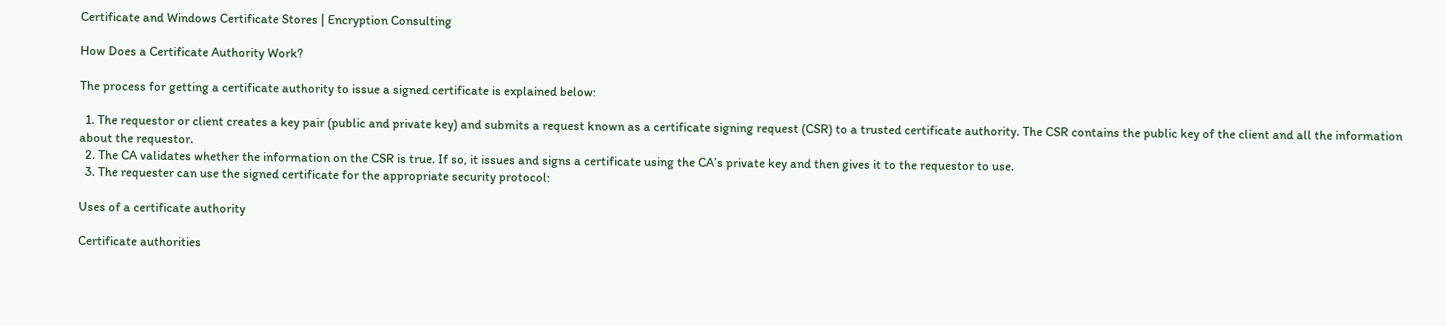Certificate and Windows Certificate Stores | Encryption Consulting

How Does a Certificate Authority Work?

The process for getting a certificate authority to issue a signed certificate is explained below:

  1. The requestor or client creates a key pair (public and private key) and submits a request known as a certificate signing request (CSR) to a trusted certificate authority. The CSR contains the public key of the client and all the information about the requestor.
  2. The CA validates whether the information on the CSR is true. If so, it issues and signs a certificate using the CA’s private key and then gives it to the requestor to use.
  3. The requester can use the signed certificate for the appropriate security protocol:

Uses of a certificate authority

Certificate authorities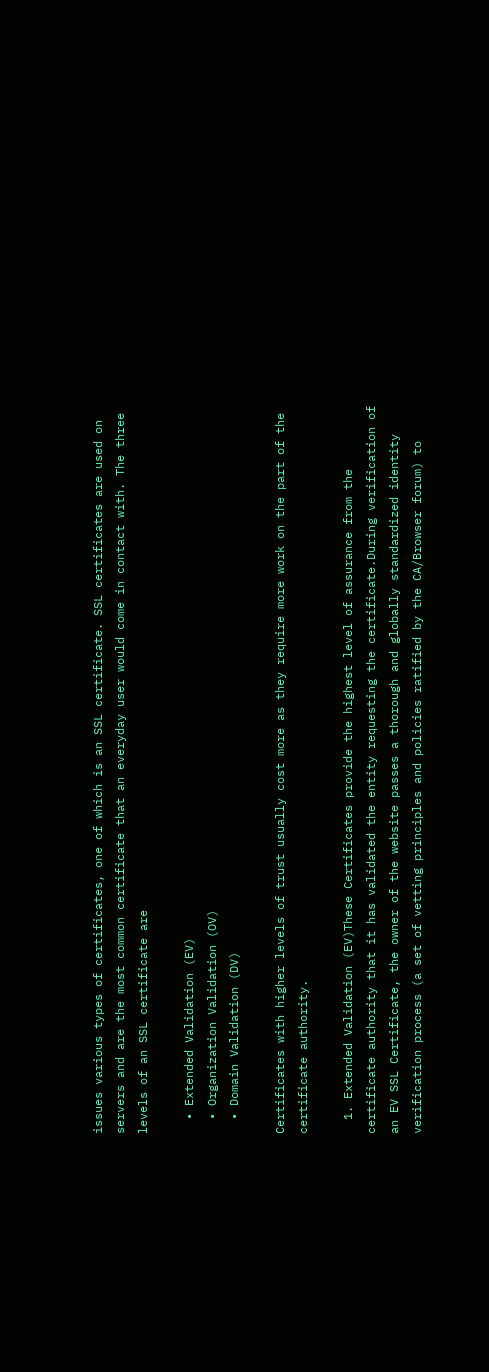issues various types of certificates, one of which is an SSL certificate. SSL certificates are used on servers and are the most common certificate that an everyday user would come in contact with. The three levels of an SSL certificate are

  • Extended Validation (EV)
  • Organization Validation (OV)
  • Domain Validation (DV)

Certificates with higher levels of trust usually cost more as they require more work on the part of the certificate authority.

  1. Extended Validation (EV)These Certificates provide the highest level of assurance from the certificate authority that it has validated the entity requesting the certificate.During verification of an EV SSL Certificate, the owner of the website passes a thorough and globally standardized identity verification process (a set of vetting principles and policies ratified by the CA/Browser forum) to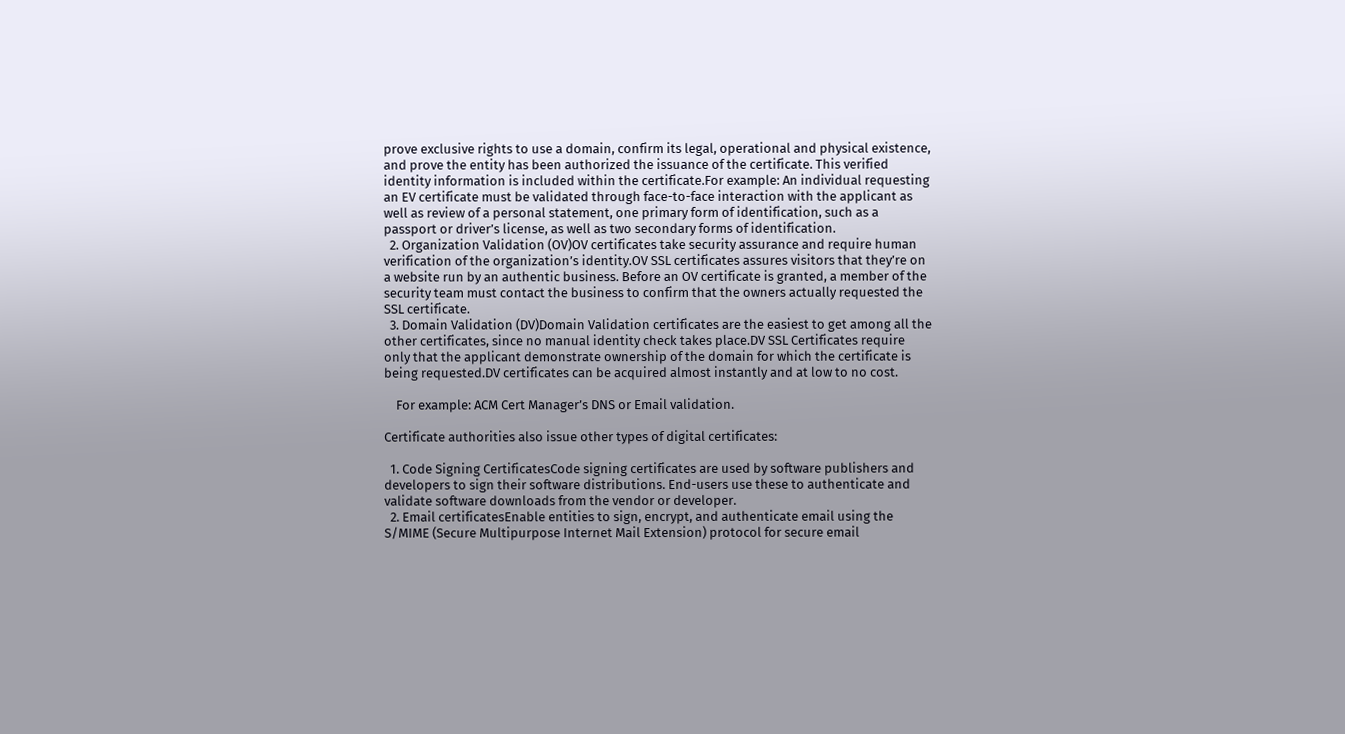prove exclusive rights to use a domain, confirm its legal, operational and physical existence, and prove the entity has been authorized the issuance of the certificate. This verified identity information is included within the certificate.For example: An individual requesting an EV certificate must be validated through face-to-face interaction with the applicant as well as review of a personal statement, one primary form of identification, such as a passport or driver’s license, as well as two secondary forms of identification.
  2. Organization Validation (OV)OV certificates take security assurance and require human verification of the organization’s identity.OV SSL certificates assures visitors that they’re on a website run by an authentic business. Before an OV certificate is granted, a member of the security team must contact the business to confirm that the owners actually requested the SSL certificate.
  3. Domain Validation (DV)Domain Validation certificates are the easiest to get among all the other certificates, since no manual identity check takes place.DV SSL Certificates require only that the applicant demonstrate ownership of the domain for which the certificate is being requested.DV certificates can be acquired almost instantly and at low to no cost.

    For example: ACM Cert Manager’s DNS or Email validation.

Certificate authorities also issue other types of digital certificates:

  1. Code Signing CertificatesCode signing certificates are used by software publishers and developers to sign their software distributions. End-users use these to authenticate and validate software downloads from the vendor or developer.
  2. Email certificatesEnable entities to sign, encrypt, and authenticate email using the S/MIME (Secure Multipurpose Internet Mail Extension) protocol for secure email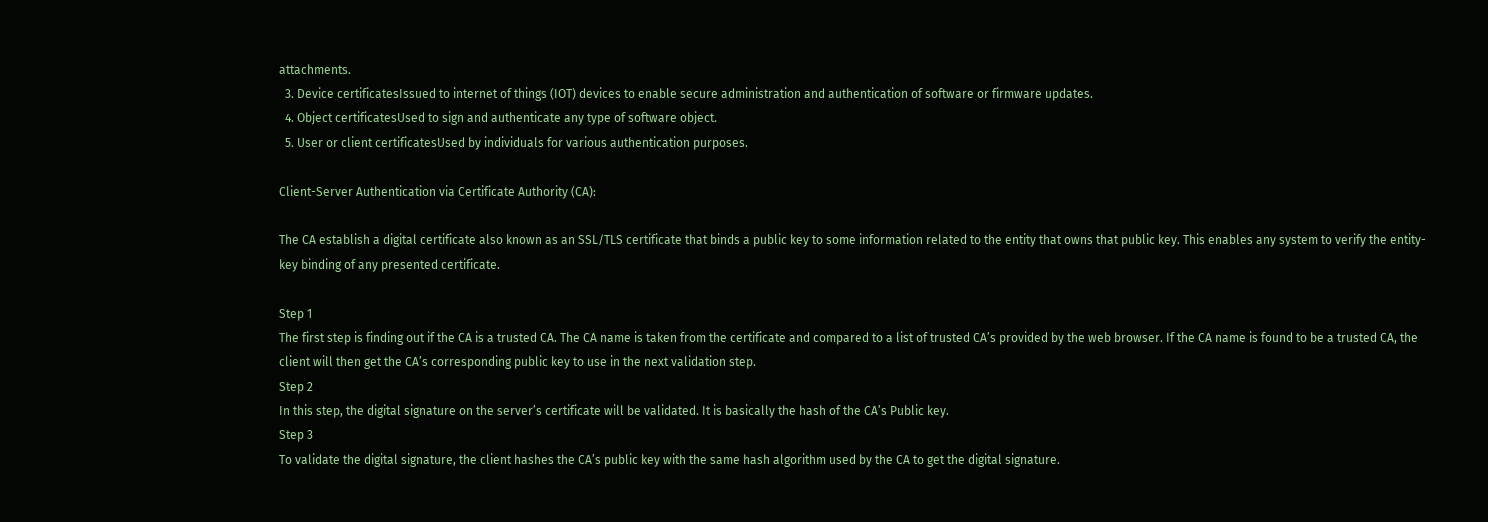attachments.
  3. Device certificatesIssued to internet of things (IOT) devices to enable secure administration and authentication of software or firmware updates.
  4. Object certificatesUsed to sign and authenticate any type of software object.
  5. User or client certificatesUsed by individuals for various authentication purposes.

Client-Server Authentication via Certificate Authority (CA):

The CA establish a digital certificate also known as an SSL/TLS certificate that binds a public key to some information related to the entity that owns that public key. This enables any system to verify the entity-key binding of any presented certificate.

Step 1
The first step is finding out if the CA is a trusted CA. The CA name is taken from the certificate and compared to a list of trusted CA’s provided by the web browser. If the CA name is found to be a trusted CA, the client will then get the CA’s corresponding public key to use in the next validation step.
Step 2
In this step, the digital signature on the server’s certificate will be validated. It is basically the hash of the CA’s Public key.
Step 3
To validate the digital signature, the client hashes the CA’s public key with the same hash algorithm used by the CA to get the digital signature.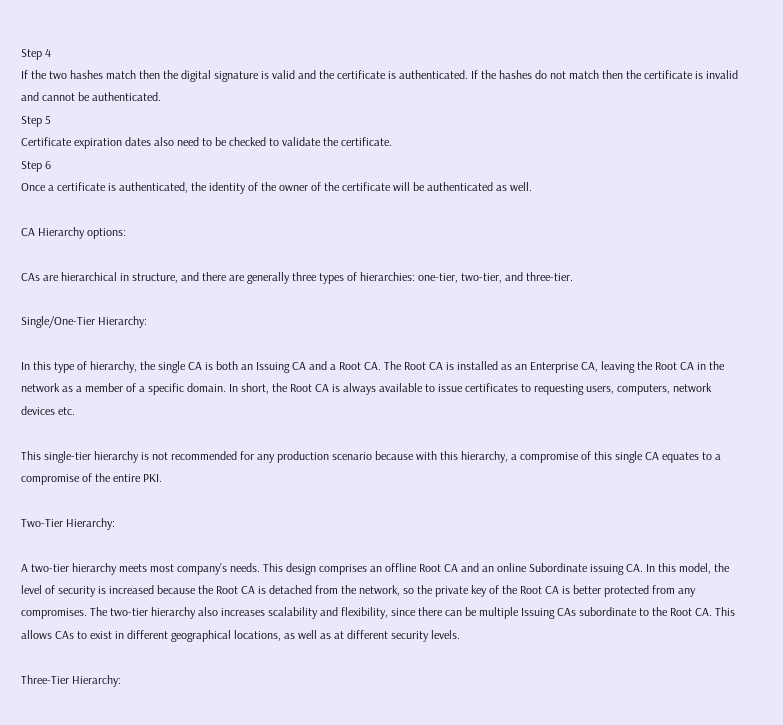Step 4
If the two hashes match then the digital signature is valid and the certificate is authenticated. If the hashes do not match then the certificate is invalid and cannot be authenticated.
Step 5
Certificate expiration dates also need to be checked to validate the certificate.
Step 6
Once a certificate is authenticated, the identity of the owner of the certificate will be authenticated as well.

CA Hierarchy options:

CAs are hierarchical in structure, and there are generally three types of hierarchies: one-tier, two-tier, and three-tier.

Single/One-Tier Hierarchy:

In this type of hierarchy, the single CA is both an Issuing CA and a Root CA. The Root CA is installed as an Enterprise CA, leaving the Root CA in the network as a member of a specific domain. In short, the Root CA is always available to issue certificates to requesting users, computers, network devices etc.

This single-tier hierarchy is not recommended for any production scenario because with this hierarchy, a compromise of this single CA equates to a compromise of the entire PKI.

Two-Tier Hierarchy:

A two-tier hierarchy meets most company’s needs. This design comprises an offline Root CA and an online Subordinate issuing CA. In this model, the level of security is increased because the Root CA is detached from the network, so the private key of the Root CA is better protected from any compromises. The two-tier hierarchy also increases scalability and flexibility, since there can be multiple Issuing CAs subordinate to the Root CA. This allows CAs to exist in different geographical locations, as well as at different security levels.

Three-Tier Hierarchy: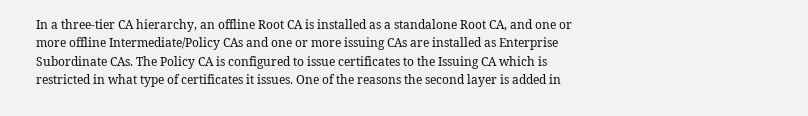In a three-tier CA hierarchy, an offline Root CA is installed as a standalone Root CA, and one or more offline Intermediate/Policy CAs and one or more issuing CAs are installed as Enterprise Subordinate CAs. The Policy CA is configured to issue certificates to the Issuing CA which is restricted in what type of certificates it issues. One of the reasons the second layer is added in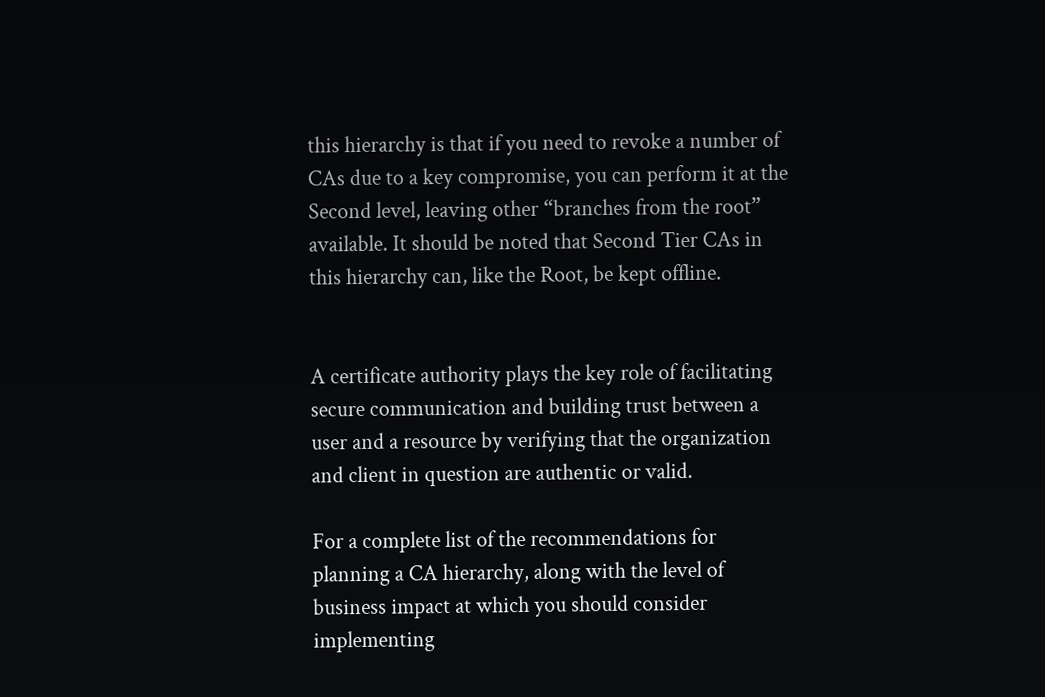this hierarchy is that if you need to revoke a number of CAs due to a key compromise, you can perform it at the Second level, leaving other “branches from the root” available. It should be noted that Second Tier CAs in this hierarchy can, like the Root, be kept offline.


A certificate authority plays the key role of facilitating secure communication and building trust between a user and a resource by verifying that the organization and client in question are authentic or valid.

For a complete list of the recommendations for planning a CA hierarchy, along with the level of business impact at which you should consider implementing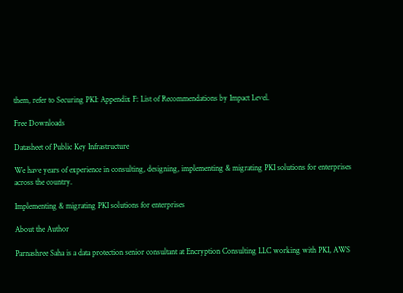them, refer to Securing PKI: Appendix F: List of Recommendations by Impact Level.

Free Downloads

Datasheet of Public Key Infrastructure

We have years of experience in consulting, designing, implementing & migrating PKI solutions for enterprises across the country.

Implementing & migrating PKI solutions for enterprises

About the Author

Parnashree Saha is a data protection senior consultant at Encryption Consulting LLC working with PKI, AWS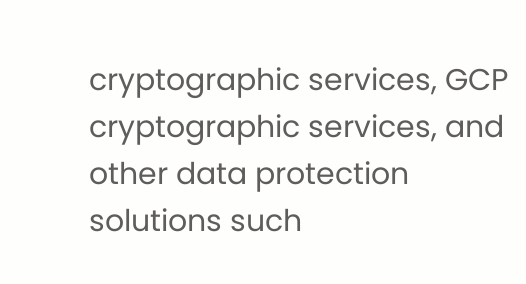cryptographic services, GCP cryptographic services, and other data protection solutions such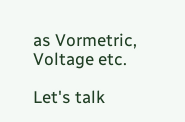as Vormetric, Voltage etc.

Let's talk